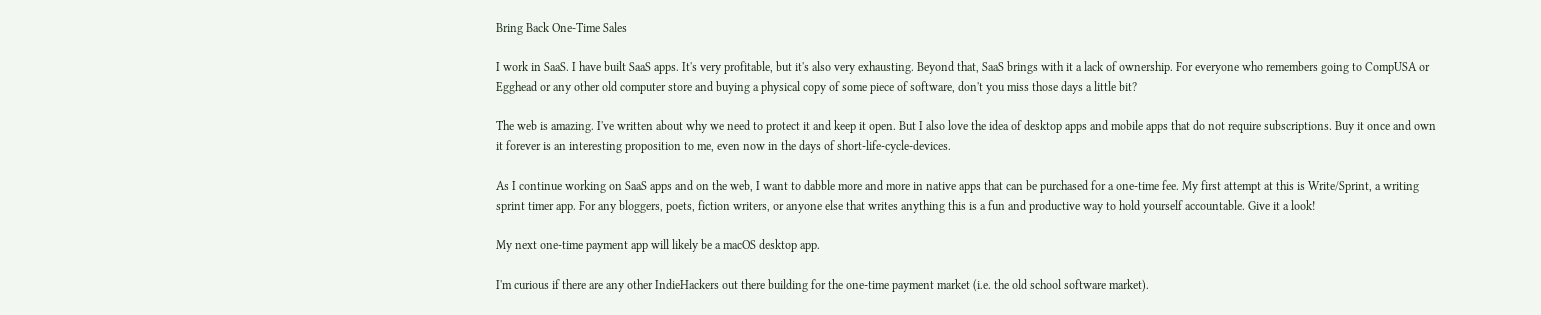Bring Back One-Time Sales

I work in SaaS. I have built SaaS apps. It's very profitable, but it's also very exhausting. Beyond that, SaaS brings with it a lack of ownership. For everyone who remembers going to CompUSA or Egghead or any other old computer store and buying a physical copy of some piece of software, don't you miss those days a little bit?

The web is amazing. I've written about why we need to protect it and keep it open. But I also love the idea of desktop apps and mobile apps that do not require subscriptions. Buy it once and own it forever is an interesting proposition to me, even now in the days of short-life-cycle-devices.

As I continue working on SaaS apps and on the web, I want to dabble more and more in native apps that can be purchased for a one-time fee. My first attempt at this is Write/Sprint, a writing sprint timer app. For any bloggers, poets, fiction writers, or anyone else that writes anything this is a fun and productive way to hold yourself accountable. Give it a look!

My next one-time payment app will likely be a macOS desktop app.

I'm curious if there are any other IndieHackers out there building for the one-time payment market (i.e. the old school software market).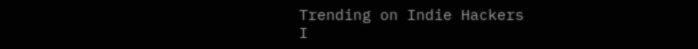Trending on Indie Hackers
I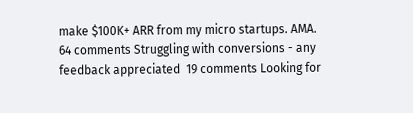make $100K+ ARR from my micro startups. AMA. 64 comments Struggling with conversions - any feedback appreciated  19 comments Looking for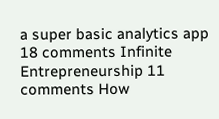a super basic analytics app 18 comments Infinite Entrepreneurship 11 comments How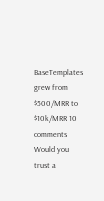BaseTemplates grew from $500/MRR to $10k/MRR 10 comments Would you trust a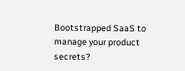Bootstrapped SaaS to manage your product secrets?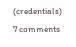(credentials) 7 comments